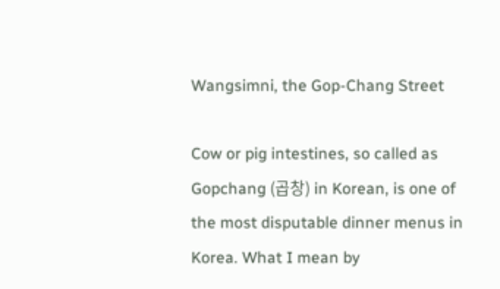Wangsimni, the Gop-Chang Street

Cow or pig intestines, so called as Gopchang (곱창) in Korean, is one of the most disputable dinner menus in Korea. What I mean by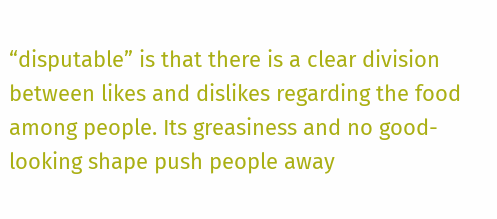“disputable” is that there is a clear division between likes and dislikes regarding the food among people. Its greasiness and no good-looking shape push people away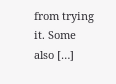from trying it. Some also […]